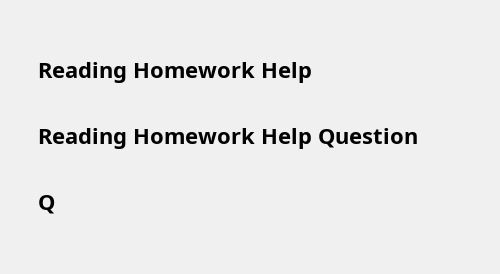Reading Homework Help

Reading Homework Help Question

Q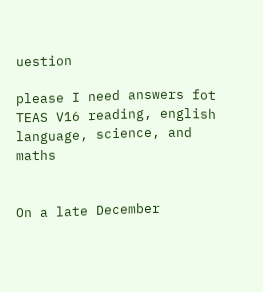uestion

please I need answers fot TEAS V16 reading, english language, science, and maths


On a late December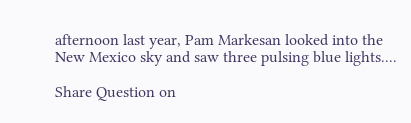afternoon last year, Pam Markesan looked into the New Mexico sky and saw three pulsing blue lights....

Share Question on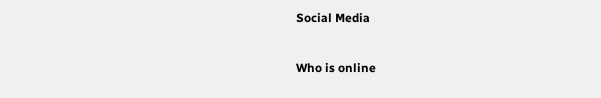Social Media


Who is online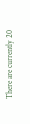There are currently 20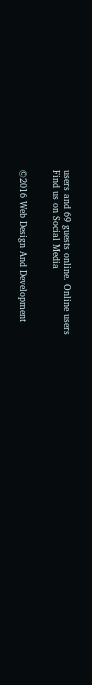users and 69 guests online. Online users
Find us on Social Media


©2016 Web Design And Development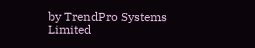by TrendPro Systems Limited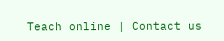Teach online | Contact us